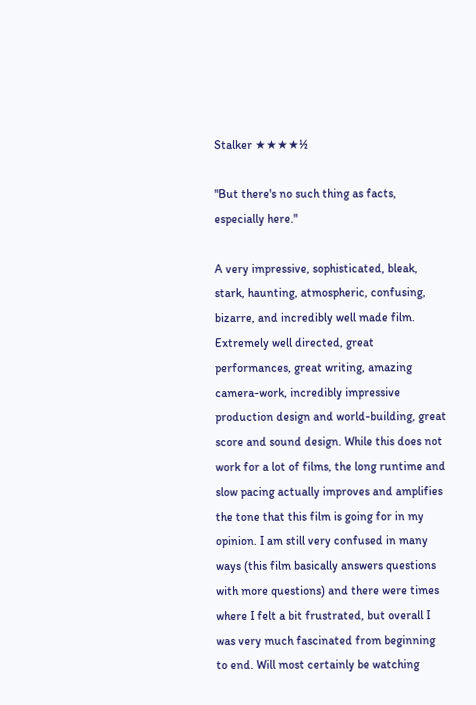Stalker ★★★★½

"But there's no such thing as facts, especially here."

A very impressive, sophisticated, bleak, stark, haunting, atmospheric, confusing, bizarre, and incredibly well made film. Extremely well directed, great performances, great writing, amazing camera-work, incredibly impressive production design and world-building, great score and sound design. While this does not work for a lot of films, the long runtime and slow pacing actually improves and amplifies the tone that this film is going for in my opinion. I am still very confused in many ways (this film basically answers questions with more questions) and there were times where I felt a bit frustrated, but overall I was very much fascinated from beginning to end. Will most certainly be watching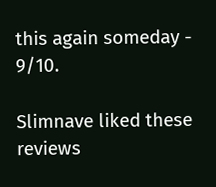this again someday - 9/10.

Slimnave liked these reviews